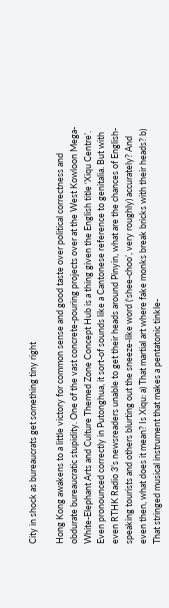City in shock as bureaucrats get something tiny right

Hong Kong awakens to a little victory for common sense and good taste over political correctness and obdurate bureaucratic stupidity. One of the vast concrete-pouring projects over at the West Kowloon Mega-White-Elephant Arts and Culture Themed Zone Concept Hub is a thing given the English title ‘Xiqu Centre’. Even pronounced correctly in Putonghua, it sort-of sounds like a Cantonese reference to genitalia. But with even RTHK Radio 3’s newsreaders unable to get their heads around Pinyin, what are the chances of English-speaking tourists and others blurting out the sneeze-like word (‘shee-choo’, very roughly) accurately? And even then, what does it mean? Is Xiqu: a) That martial art where fake monks break bricks with their heads? b) That stringed musical instrument that makes a pentatonic tinkle-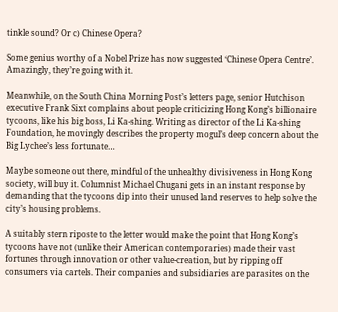tinkle sound? Or c) Chinese Opera?

Some genius worthy of a Nobel Prize has now suggested ‘Chinese Opera Centre’. Amazingly, they’re going with it.

Meanwhile, on the South China Morning Post’s letters page, senior Hutchison executive Frank Sixt complains about people criticizing Hong Kong’s billionaire tycoons, like his big boss, Li Ka-shing. Writing as director of the Li Ka-shing Foundation, he movingly describes the property mogul’s deep concern about the Big Lychee’s less fortunate…

Maybe someone out there, mindful of the unhealthy divisiveness in Hong Kong society, will buy it. Columnist Michael Chugani gets in an instant response by demanding that the tycoons dip into their unused land reserves to help solve the city’s housing problems.

A suitably stern riposte to the letter would make the point that Hong Kong’s tycoons have not (unlike their American contemporaries) made their vast fortunes through innovation or other value-creation, but by ripping off consumers via cartels. Their companies and subsidiaries are parasites on the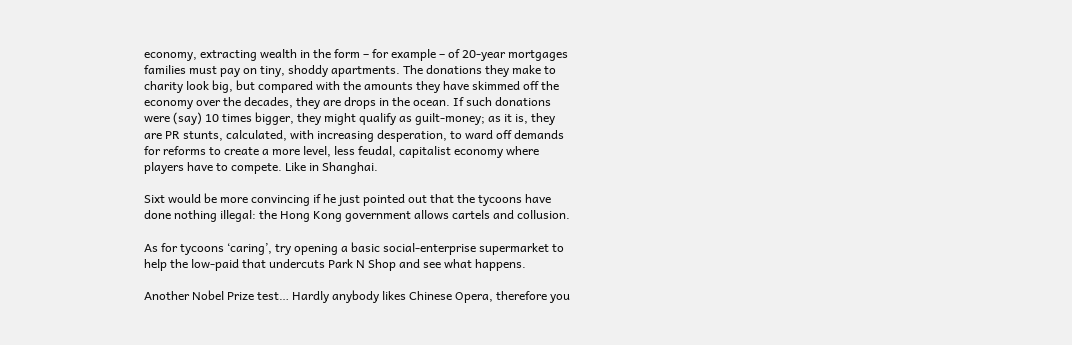economy, extracting wealth in the form – for example – of 20-year mortgages families must pay on tiny, shoddy apartments. The donations they make to charity look big, but compared with the amounts they have skimmed off the economy over the decades, they are drops in the ocean. If such donations were (say) 10 times bigger, they might qualify as guilt-money; as it is, they are PR stunts, calculated, with increasing desperation, to ward off demands for reforms to create a more level, less feudal, capitalist economy where players have to compete. Like in Shanghai.

Sixt would be more convincing if he just pointed out that the tycoons have done nothing illegal: the Hong Kong government allows cartels and collusion.

As for tycoons ‘caring’, try opening a basic social-enterprise supermarket to help the low-paid that undercuts Park N Shop and see what happens.

Another Nobel Prize test… Hardly anybody likes Chinese Opera, therefore you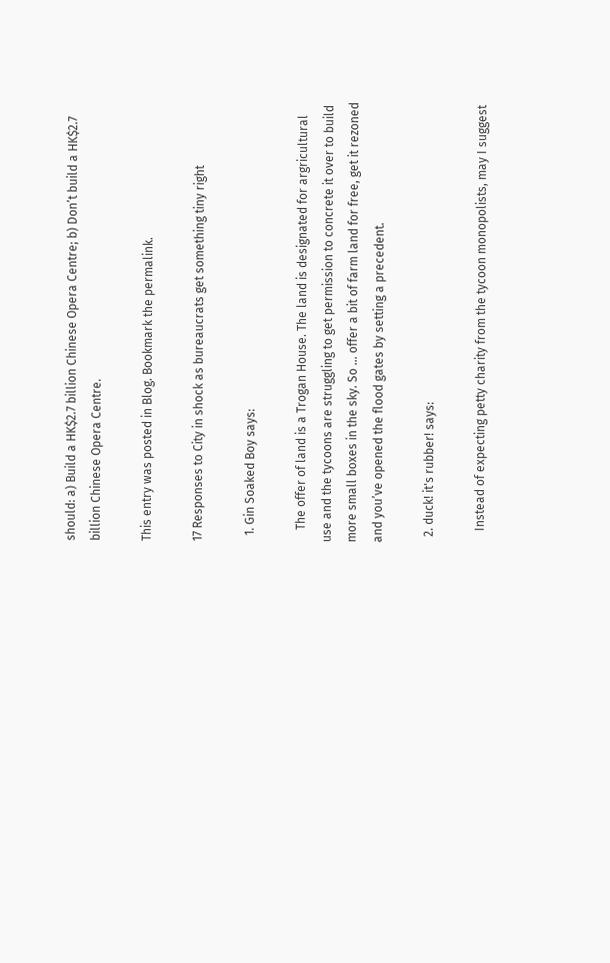should: a) Build a HK$2.7 billion Chinese Opera Centre; b) Don’t build a HK$2.7 billion Chinese Opera Centre.

This entry was posted in Blog. Bookmark the permalink.

17 Responses to City in shock as bureaucrats get something tiny right

  1. Gin Soaked Boy says:

    The offer of land is a Trogan House. The land is designated for argricultural use and the tycoons are struggling to get permission to concrete it over to build more small boxes in the sky. So … offer a bit of farm land for free, get it rezoned and you’ve opened the flood gates by setting a precedent.

  2. duck! it's rubber! says:

    Instead of expecting petty charity from the tycoon monopolists, may I suggest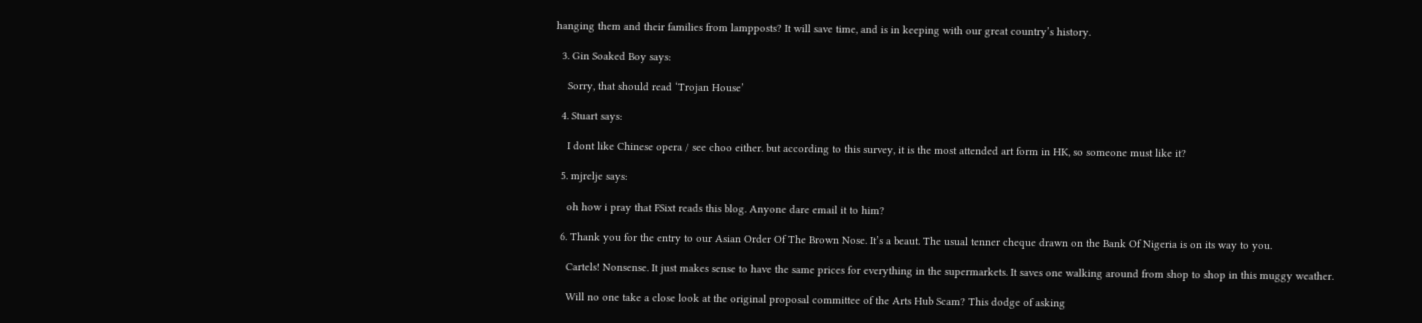hanging them and their families from lampposts? It will save time, and is in keeping with our great country’s history.

  3. Gin Soaked Boy says:

    Sorry, that should read ‘Trojan House’

  4. Stuart says:

    I dont like Chinese opera / see choo either. but according to this survey, it is the most attended art form in HK, so someone must like it?

  5. mjrelje says:

    oh how i pray that FSixt reads this blog. Anyone dare email it to him?

  6. Thank you for the entry to our Asian Order Of The Brown Nose. It’s a beaut. The usual tenner cheque drawn on the Bank Of Nigeria is on its way to you.

    Cartels! Nonsense. It just makes sense to have the same prices for everything in the supermarkets. It saves one walking around from shop to shop in this muggy weather.

    Will no one take a close look at the original proposal committee of the Arts Hub Scam? This dodge of asking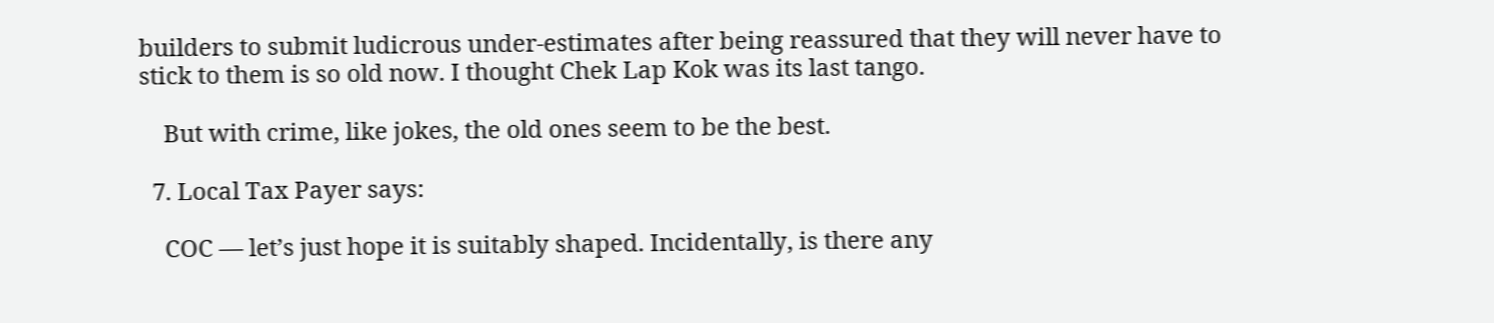builders to submit ludicrous under-estimates after being reassured that they will never have to stick to them is so old now. I thought Chek Lap Kok was its last tango.

    But with crime, like jokes, the old ones seem to be the best.

  7. Local Tax Payer says:

    COC — let’s just hope it is suitably shaped. Incidentally, is there any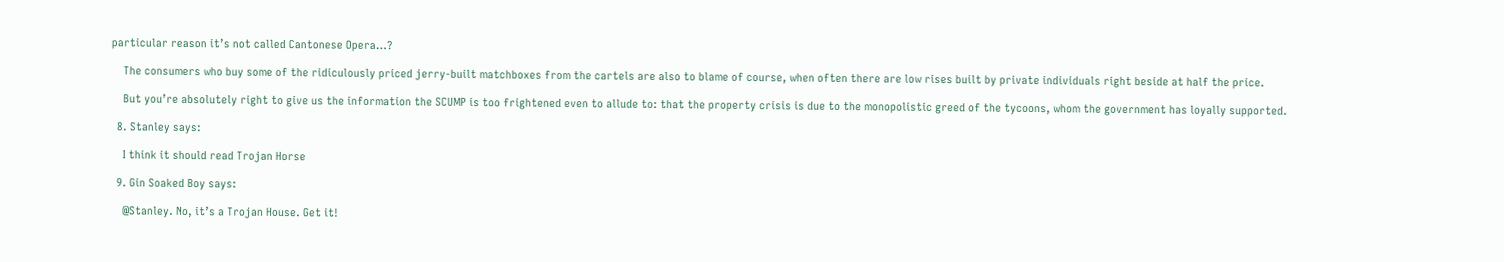particular reason it’s not called Cantonese Opera…?

    The consumers who buy some of the ridiculously priced jerry-built matchboxes from the cartels are also to blame of course, when often there are low rises built by private individuals right beside at half the price.

    But you’re absolutely right to give us the information the SCUMP is too frightened even to allude to: that the property crisis is due to the monopolistic greed of the tycoons, whom the government has loyally supported.

  8. Stanley says:

    I think it should read Trojan Horse

  9. Gin Soaked Boy says:

    @Stanley. No, it’s a Trojan House. Get it!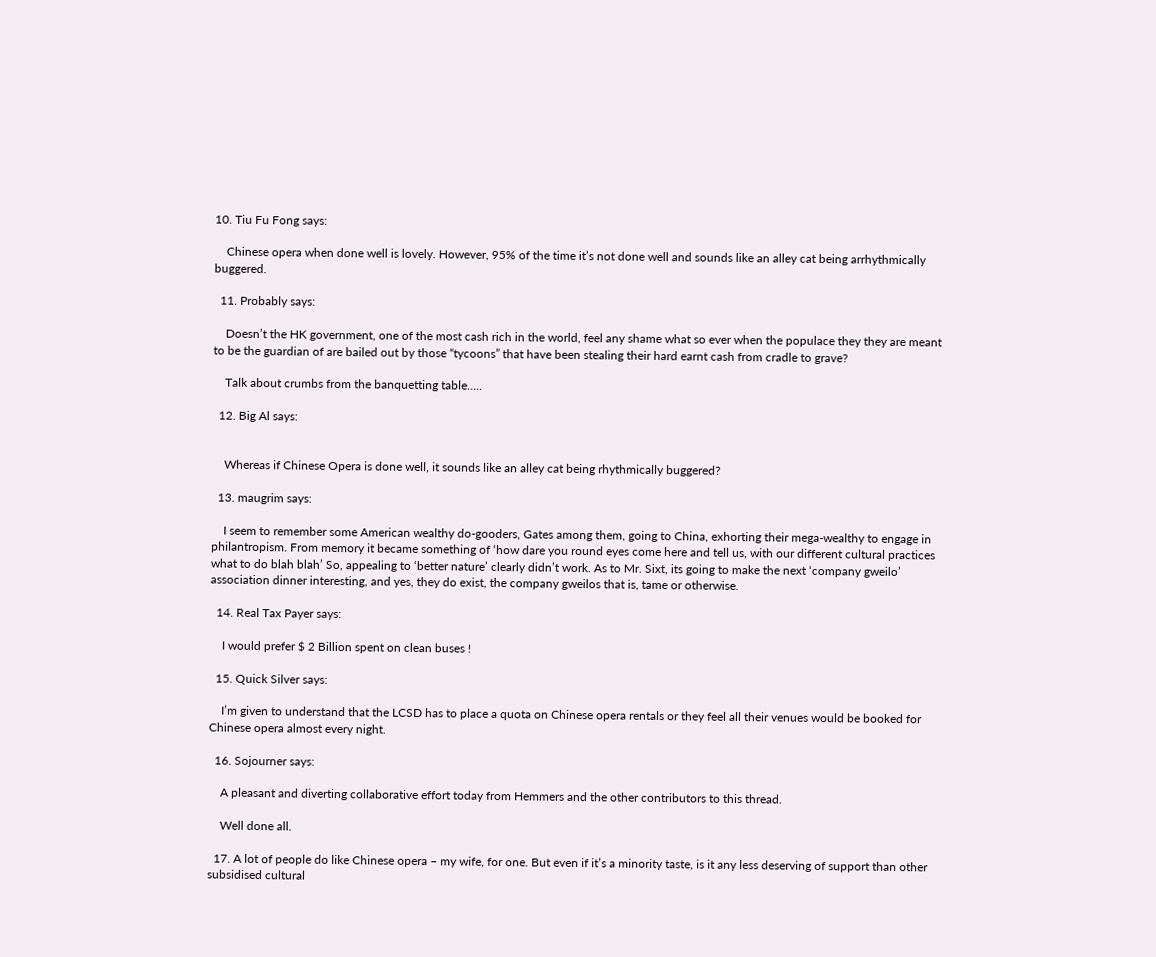10. Tiu Fu Fong says:

    Chinese opera when done well is lovely. However, 95% of the time it’s not done well and sounds like an alley cat being arrhythmically buggered.

  11. Probably says:

    Doesn’t the HK government, one of the most cash rich in the world, feel any shame what so ever when the populace they they are meant to be the guardian of are bailed out by those “tycoons” that have been stealing their hard earnt cash from cradle to grave?

    Talk about crumbs from the banquetting table…..

  12. Big Al says:


    Whereas if Chinese Opera is done well, it sounds like an alley cat being rhythmically buggered?

  13. maugrim says:

    I seem to remember some American wealthy do-gooders, Gates among them, going to China, exhorting their mega-wealthy to engage in philantropism. From memory it became something of ‘how dare you round eyes come here and tell us, with our different cultural practices what to do blah blah’ So, appealing to ‘better nature’ clearly didn’t work. As to Mr. Sixt, its going to make the next ‘company gweilo’ association dinner interesting, and yes, they do exist, the company gweilos that is, tame or otherwise.

  14. Real Tax Payer says:

    I would prefer $ 2 Billion spent on clean buses !

  15. Quick Silver says:

    I’m given to understand that the LCSD has to place a quota on Chinese opera rentals or they feel all their venues would be booked for Chinese opera almost every night.

  16. Sojourner says:

    A pleasant and diverting collaborative effort today from Hemmers and the other contributors to this thread.

    Well done all.

  17. A lot of people do like Chinese opera – my wife, for one. But even if it’s a minority taste, is it any less deserving of support than other subsidised cultural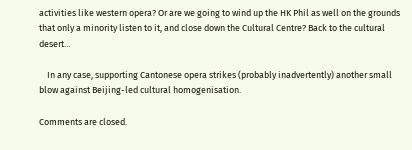activities like western opera? Or are we going to wind up the HK Phil as well on the grounds that only a minority listen to it, and close down the Cultural Centre? Back to the cultural desert…

    In any case, supporting Cantonese opera strikes (probably inadvertently) another small blow against Beijing-led cultural homogenisation.

Comments are closed.